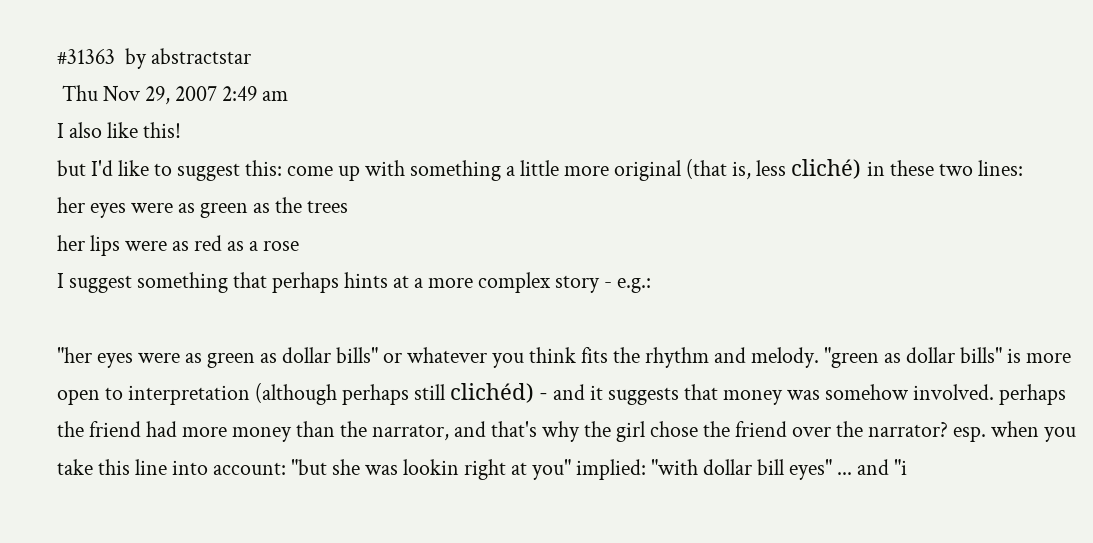#31363  by abstractstar
 Thu Nov 29, 2007 2:49 am
I also like this!
but I'd like to suggest this: come up with something a little more original (that is, less cliché) in these two lines:
her eyes were as green as the trees
her lips were as red as a rose
I suggest something that perhaps hints at a more complex story - e.g.:

"her eyes were as green as dollar bills" or whatever you think fits the rhythm and melody. "green as dollar bills" is more open to interpretation (although perhaps still clichéd) - and it suggests that money was somehow involved. perhaps the friend had more money than the narrator, and that's why the girl chose the friend over the narrator? esp. when you take this line into account: "but she was lookin right at you" implied: "with dollar bill eyes" ... and "i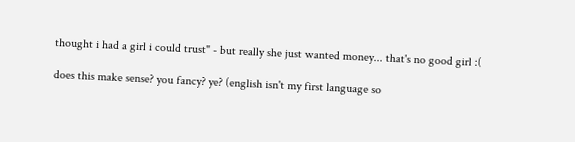thought i had a girl i could trust" - but really she just wanted money... that's no good girl :(

does this make sense? you fancy? ye? (english isn't my first language so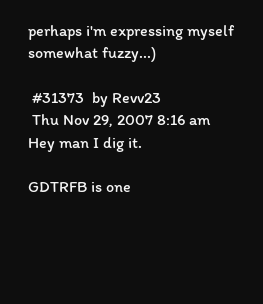perhaps i'm expressing myself somewhat fuzzy...)

 #31373  by Revv23
 Thu Nov 29, 2007 8:16 am
Hey man I dig it.

GDTRFB is one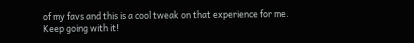of my favs and this is a cool tweak on that experience for me. Keep going with it!